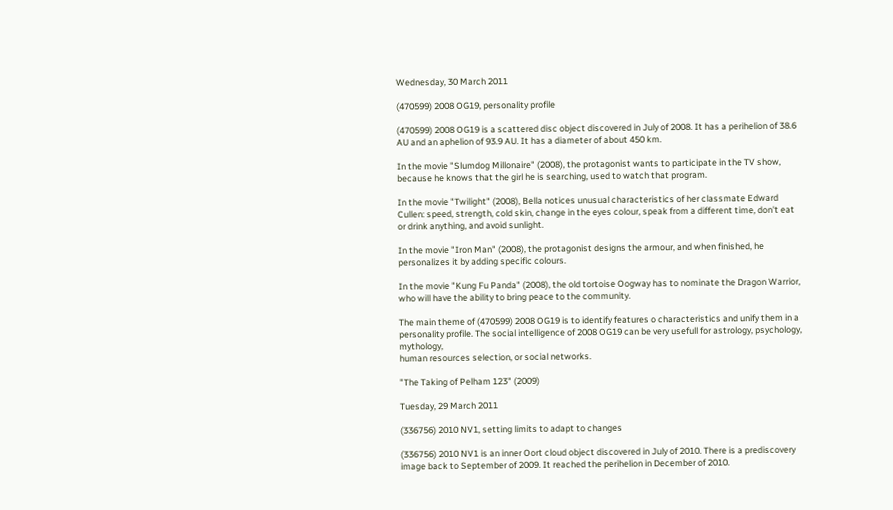Wednesday, 30 March 2011

(470599) 2008 OG19, personality profile

(470599) 2008 OG19 is a scattered disc object discovered in July of 2008. It has a perihelion of 38.6 AU and an aphelion of 93.9 AU. It has a diameter of about 450 km.

In the movie "Slumdog Millonaire" (2008), the protagonist wants to participate in the TV show, because he knows that the girl he is searching, used to watch that program.

In the movie "Twilight" (2008), Bella notices unusual characteristics of her classmate Edward Cullen: speed, strength, cold skin, change in the eyes colour, speak from a different time, don't eat or drink anything, and avoid sunlight.

In the movie "Iron Man" (2008), the protagonist designs the armour, and when finished, he personalizes it by adding specific colours.

In the movie "Kung Fu Panda" (2008), the old tortoise Oogway has to nominate the Dragon Warrior, who will have the ability to bring peace to the community.

The main theme of (470599) 2008 OG19 is to identify features o characteristics and unify them in a personality profile. The social intelligence of 2008 OG19 can be very usefull for astrology, psychology, mythology,
human resources selection, or social networks.

"The Taking of Pelham 123" (2009)

Tuesday, 29 March 2011

(336756) 2010 NV1, setting limits to adapt to changes

(336756) 2010 NV1 is an inner Oort cloud object discovered in July of 2010. There is a prediscovery image back to September of 2009. It reached the perihelion in December of 2010.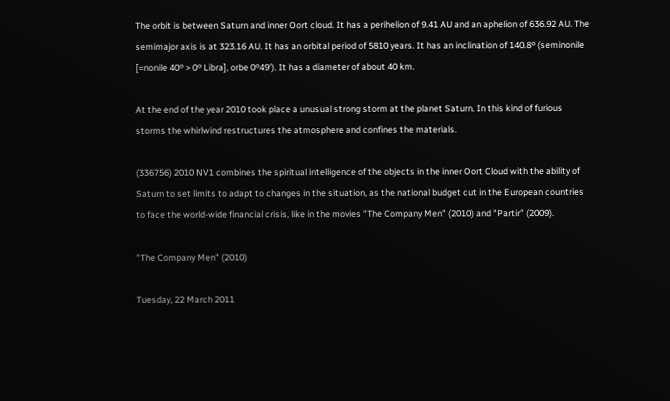The orbit is between Saturn and inner Oort cloud. It has a perihelion of 9.41 AU and an aphelion of 636.92 AU. The semimajor axis is at 323.16 AU. It has an orbital period of 5810 years. It has an inclination of 140.8º (seminonile [=nonile 40º > 0º Libra], orbe 0º49'). It has a diameter of about 40 km.

At the end of the year 2010 took place a unusual strong storm at the planet Saturn. In this kind of furious storms the whirlwind restructures the atmosphere and confines the materials.

(336756) 2010 NV1 combines the spiritual intelligence of the objects in the inner Oort Cloud with the ability of Saturn to set limits to adapt to changes in the situation, as the national budget cut in the European countries to face the world-wide financial crisis, like in the movies "The Company Men" (2010) and "Partir" (2009).

"The Company Men" (2010)

Tuesday, 22 March 2011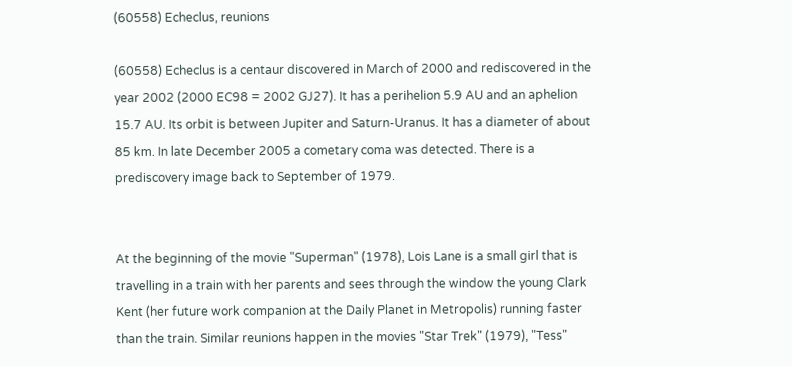(60558) Echeclus, reunions

(60558) Echeclus is a centaur discovered in March of 2000 and rediscovered in the year 2002 (2000 EC98 = 2002 GJ27). It has a perihelion 5.9 AU and an aphelion 15.7 AU. Its orbit is between Jupiter and Saturn-Uranus. It has a diameter of about 85 km. In late December 2005 a cometary coma was detected. There is a prediscovery image back to September of 1979.


At the beginning of the movie "Superman" (1978), Lois Lane is a small girl that is travelling in a train with her parents and sees through the window the young Clark Kent (her future work companion at the Daily Planet in Metropolis) running faster than the train. Similar reunions happen in the movies "Star Trek" (1979), "Tess"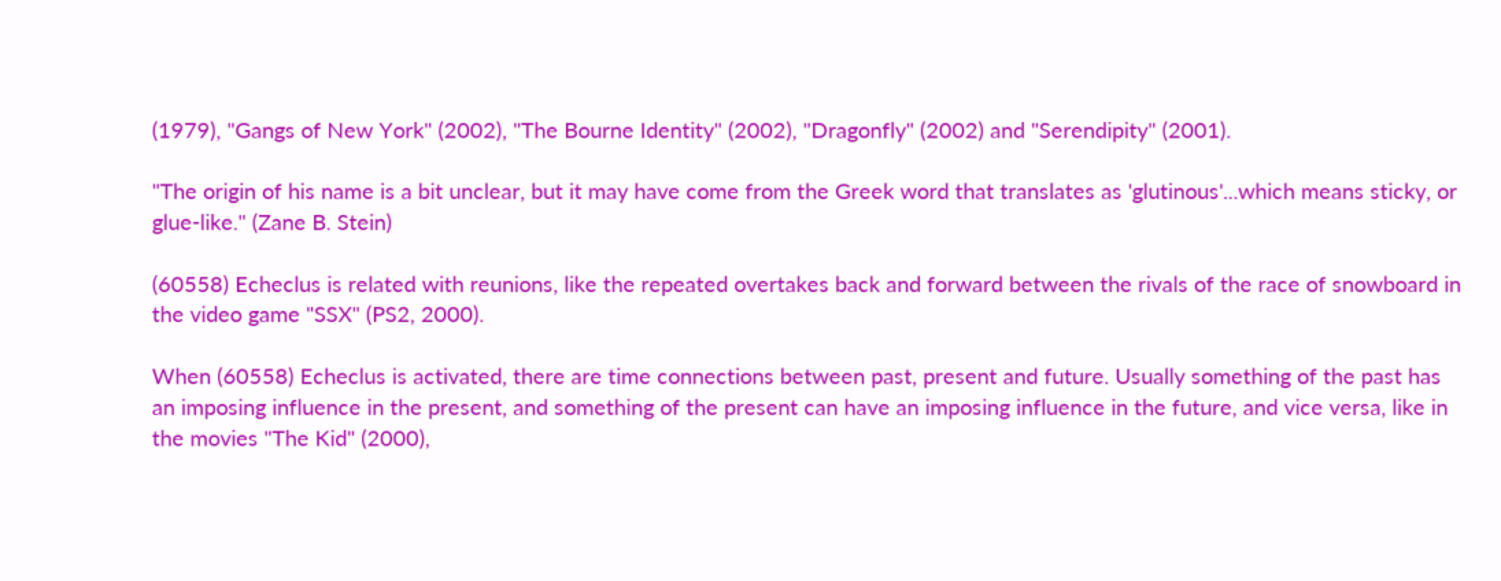(1979), "Gangs of New York" (2002), "The Bourne Identity" (2002), "Dragonfly" (2002) and "Serendipity" (2001).

"The origin of his name is a bit unclear, but it may have come from the Greek word that translates as 'glutinous'...which means sticky, or glue-like." (Zane B. Stein)

(60558) Echeclus is related with reunions, like the repeated overtakes back and forward between the rivals of the race of snowboard in the video game "SSX" (PS2, 2000).

When (60558) Echeclus is activated, there are time connections between past, present and future. Usually something of the past has an imposing influence in the present, and something of the present can have an imposing influence in the future, and vice versa, like in the movies "The Kid" (2000),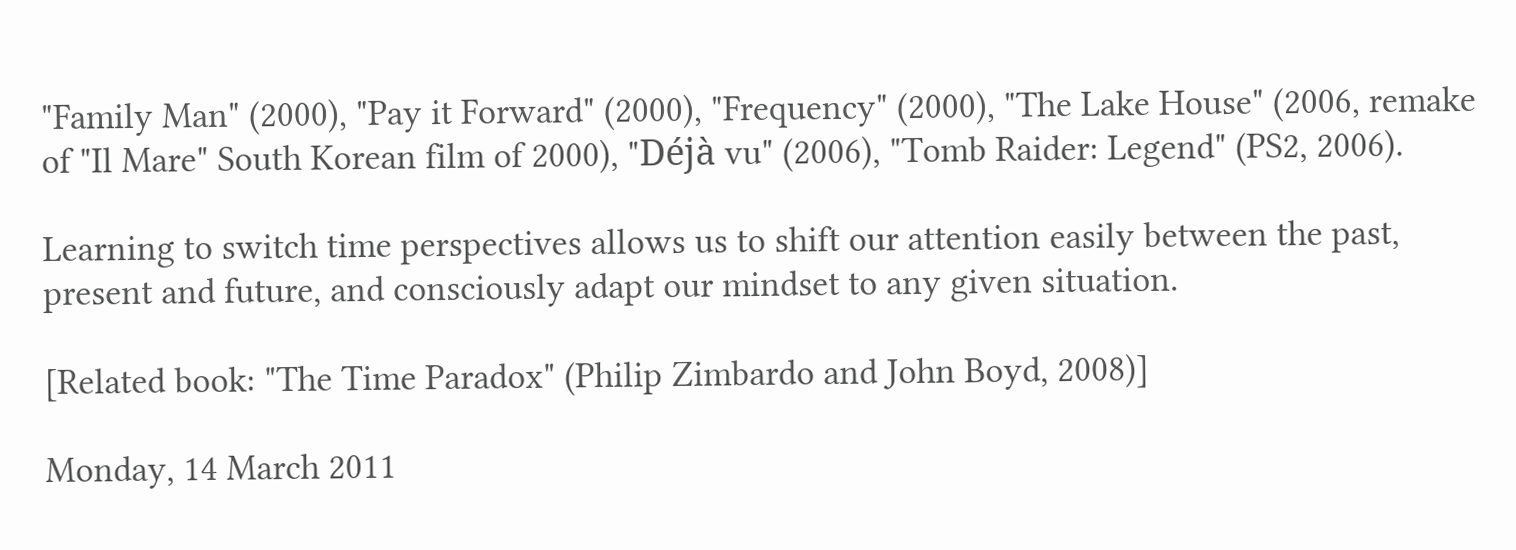"Family Man" (2000), "Pay it Forward" (2000), "Frequency" (2000), "The Lake House" (2006, remake of "Il Mare" South Korean film of 2000), "Déjà vu" (2006), "Tomb Raider: Legend" (PS2, 2006).

Learning to switch time perspectives allows us to shift our attention easily between the past, present and future, and consciously adapt our mindset to any given situation.

[Related book: "The Time Paradox" (Philip Zimbardo and John Boyd, 2008)]

Monday, 14 March 2011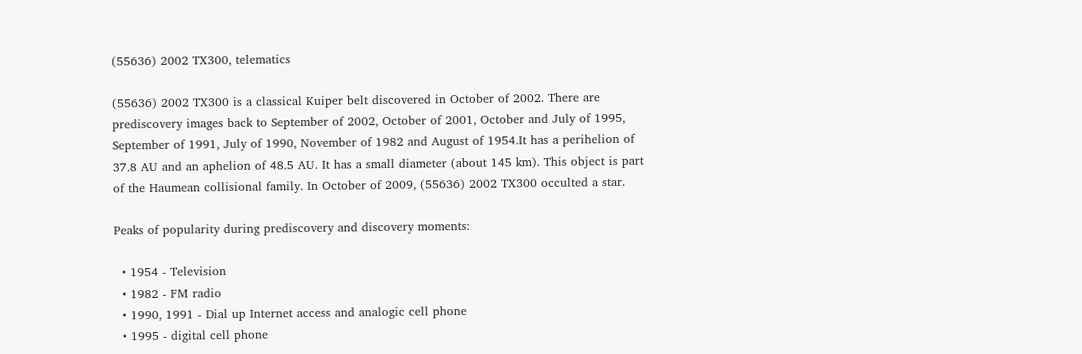(55636) 2002 TX300, telematics

(55636) 2002 TX300 is a classical Kuiper belt discovered in October of 2002. There are prediscovery images back to September of 2002, October of 2001, October and July of 1995, September of 1991, July of 1990, November of 1982 and August of 1954.It has a perihelion of 37.8 AU and an aphelion of 48.5 AU. It has a small diameter (about 145 km). This object is part of the Haumean collisional family. In October of 2009, (55636) 2002 TX300 occulted a star.

Peaks of popularity during prediscovery and discovery moments:

  • 1954 - Television
  • 1982 - FM radio
  • 1990, 1991 - Dial up Internet access and analogic cell phone
  • 1995 - digital cell phone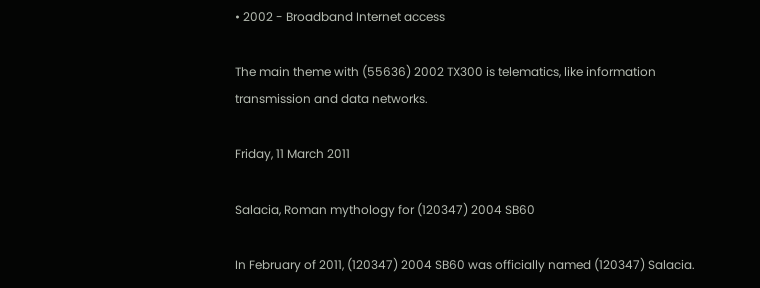• 2002 - Broadband Internet access

The main theme with (55636) 2002 TX300 is telematics, like information transmission and data networks.

Friday, 11 March 2011

Salacia, Roman mythology for (120347) 2004 SB60

In February of 2011, (120347) 2004 SB60 was officially named (120347) Salacia.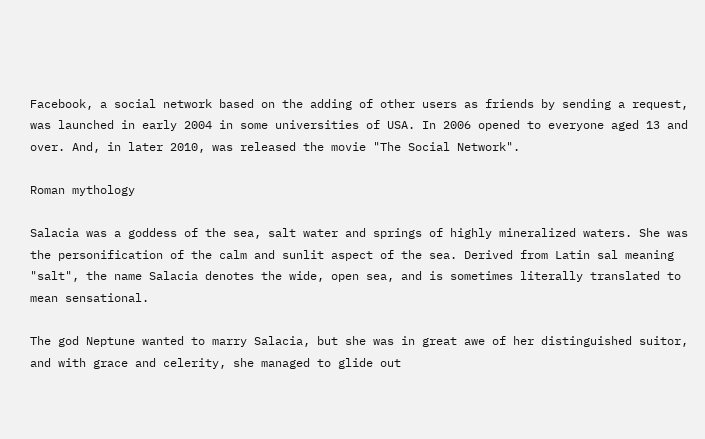Facebook, a social network based on the adding of other users as friends by sending a request, was launched in early 2004 in some universities of USA. In 2006 opened to everyone aged 13 and over. And, in later 2010, was released the movie "The Social Network".

Roman mythology

Salacia was a goddess of the sea, salt water and springs of highly mineralized waters. She was the personification of the calm and sunlit aspect of the sea. Derived from Latin sal meaning "salt", the name Salacia denotes the wide, open sea, and is sometimes literally translated to mean sensational.

The god Neptune wanted to marry Salacia, but she was in great awe of her distinguished suitor, and with grace and celerity, she managed to glide out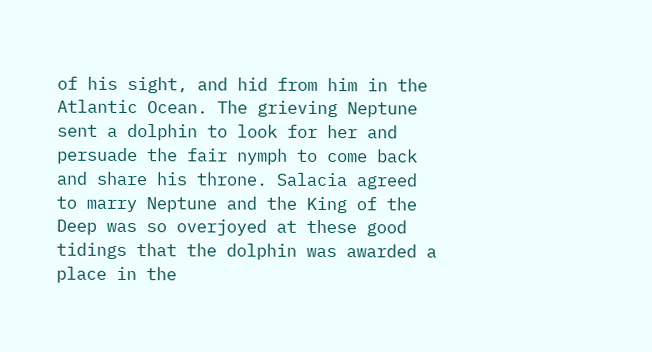of his sight, and hid from him in the Atlantic Ocean. The grieving Neptune sent a dolphin to look for her and persuade the fair nymph to come back and share his throne. Salacia agreed to marry Neptune and the King of the Deep was so overjoyed at these good tidings that the dolphin was awarded a place in the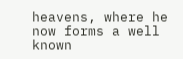heavens, where he now forms a well known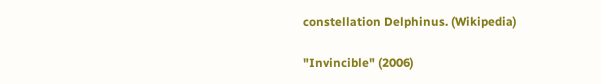constellation Delphinus. (Wikipedia)

"Invincible" (2006)